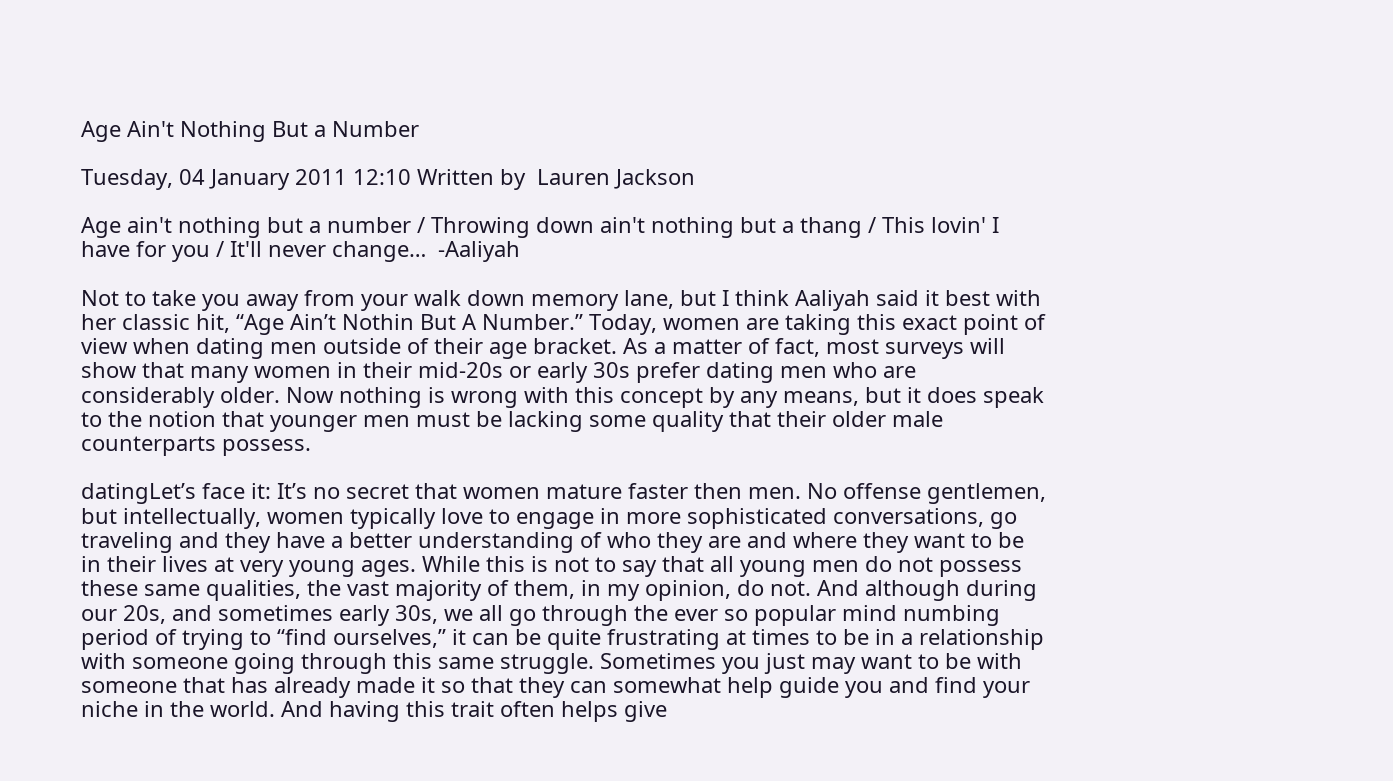Age Ain't Nothing But a Number

Tuesday, 04 January 2011 12:10 Written by  Lauren Jackson

Age ain't nothing but a number / Throwing down ain't nothing but a thang / This lovin' I have for you / It'll never change…  -Aaliyah

Not to take you away from your walk down memory lane, but I think Aaliyah said it best with her classic hit, “Age Ain’t Nothin But A Number.” Today, women are taking this exact point of view when dating men outside of their age bracket. As a matter of fact, most surveys will show that many women in their mid-20s or early 30s prefer dating men who are considerably older. Now nothing is wrong with this concept by any means, but it does speak to the notion that younger men must be lacking some quality that their older male counterparts possess.

datingLet’s face it: It’s no secret that women mature faster then men. No offense gentlemen, but intellectually, women typically love to engage in more sophisticated conversations, go traveling and they have a better understanding of who they are and where they want to be in their lives at very young ages. While this is not to say that all young men do not possess these same qualities, the vast majority of them, in my opinion, do not. And although during our 20s, and sometimes early 30s, we all go through the ever so popular mind numbing period of trying to “find ourselves,” it can be quite frustrating at times to be in a relationship with someone going through this same struggle. Sometimes you just may want to be with someone that has already made it so that they can somewhat help guide you and find your niche in the world. And having this trait often helps give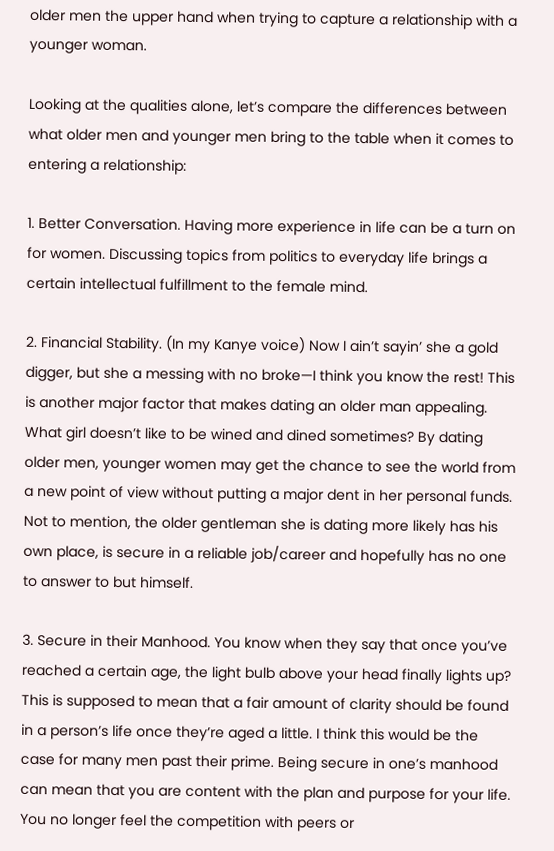older men the upper hand when trying to capture a relationship with a younger woman.

Looking at the qualities alone, let’s compare the differences between what older men and younger men bring to the table when it comes to entering a relationship:

1. Better Conversation. Having more experience in life can be a turn on for women. Discussing topics from politics to everyday life brings a certain intellectual fulfillment to the female mind.

2. Financial Stability. (In my Kanye voice) Now I ain’t sayin’ she a gold digger, but she a messing with no broke—I think you know the rest! This is another major factor that makes dating an older man appealing. What girl doesn’t like to be wined and dined sometimes? By dating older men, younger women may get the chance to see the world from a new point of view without putting a major dent in her personal funds. Not to mention, the older gentleman she is dating more likely has his own place, is secure in a reliable job/career and hopefully has no one to answer to but himself.

3. Secure in their Manhood. You know when they say that once you’ve reached a certain age, the light bulb above your head finally lights up? This is supposed to mean that a fair amount of clarity should be found in a person’s life once they’re aged a little. I think this would be the case for many men past their prime. Being secure in one’s manhood can mean that you are content with the plan and purpose for your life. You no longer feel the competition with peers or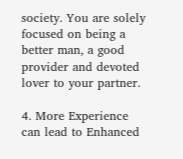society. You are solely focused on being a better man, a good provider and devoted lover to your partner.

4. More Experience can lead to Enhanced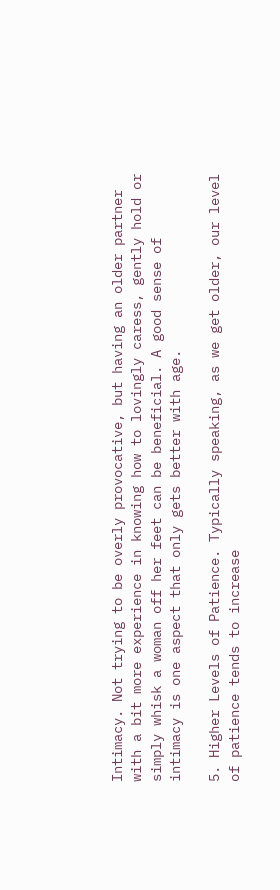Intimacy. Not trying to be overly provocative, but having an older partner with a bit more experience in knowing how to lovingly caress, gently hold or simply whisk a woman off her feet can be beneficial. A good sense of intimacy is one aspect that only gets better with age.

5. Higher Levels of Patience. Typically speaking, as we get older, our level of patience tends to increase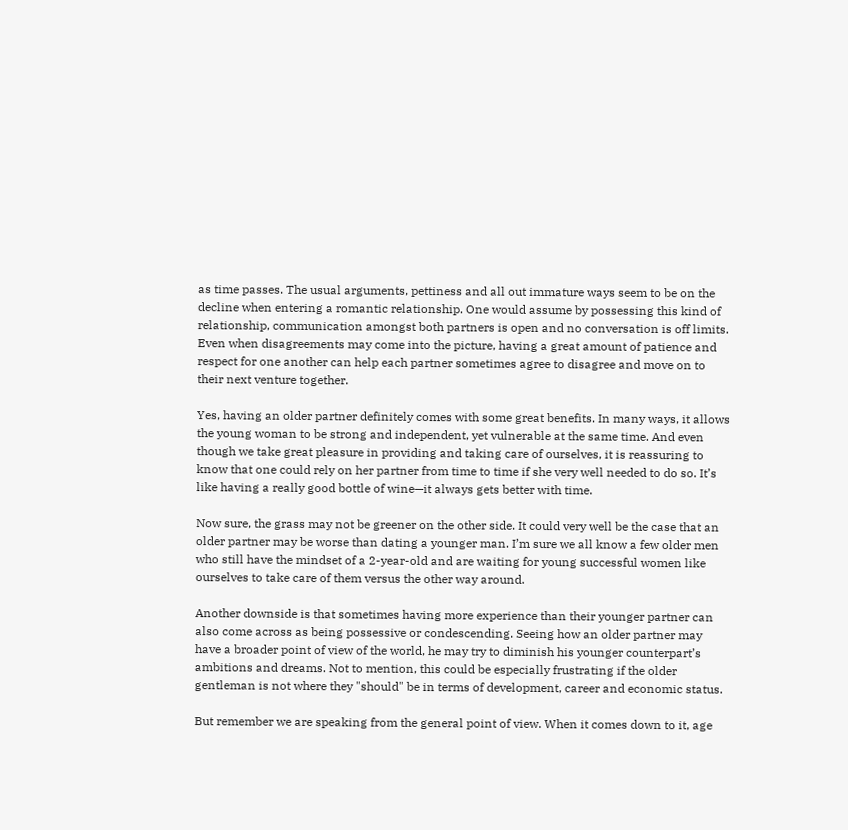as time passes. The usual arguments, pettiness and all out immature ways seem to be on the decline when entering a romantic relationship. One would assume by possessing this kind of relationship, communication amongst both partners is open and no conversation is off limits. Even when disagreements may come into the picture, having a great amount of patience and respect for one another can help each partner sometimes agree to disagree and move on to their next venture together.

Yes, having an older partner definitely comes with some great benefits. In many ways, it allows the young woman to be strong and independent, yet vulnerable at the same time. And even though we take great pleasure in providing and taking care of ourselves, it is reassuring to know that one could rely on her partner from time to time if she very well needed to do so. It’s like having a really good bottle of wine—it always gets better with time.

Now sure, the grass may not be greener on the other side. It could very well be the case that an older partner may be worse than dating a younger man. I’m sure we all know a few older men who still have the mindset of a 2-year-old and are waiting for young successful women like ourselves to take care of them versus the other way around.

Another downside is that sometimes having more experience than their younger partner can also come across as being possessive or condescending. Seeing how an older partner may have a broader point of view of the world, he may try to diminish his younger counterpart’s ambitions and dreams. Not to mention, this could be especially frustrating if the older gentleman is not where they "should" be in terms of development, career and economic status.

But remember we are speaking from the general point of view. When it comes down to it, age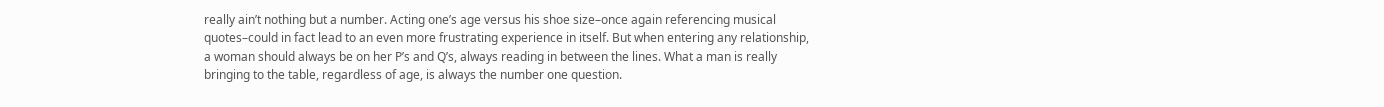really ain’t nothing but a number. Acting one’s age versus his shoe size–once again referencing musical quotes–could in fact lead to an even more frustrating experience in itself. But when entering any relationship, a woman should always be on her P’s and Q’s, always reading in between the lines. What a man is really bringing to the table, regardless of age, is always the number one question.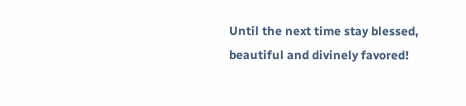Until the next time stay blessed, beautiful and divinely favored!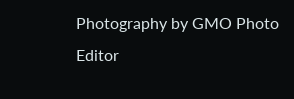Photography by GMO Photo Editor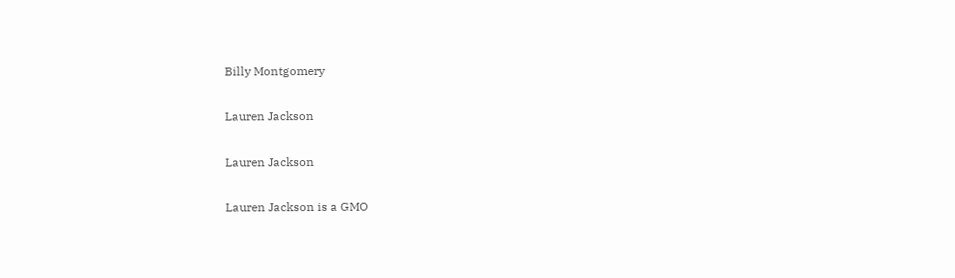Billy Montgomery

Lauren Jackson

Lauren Jackson

Lauren Jackson is a GMO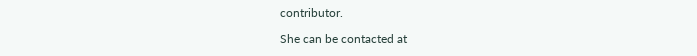contributor.

She can be contacted at